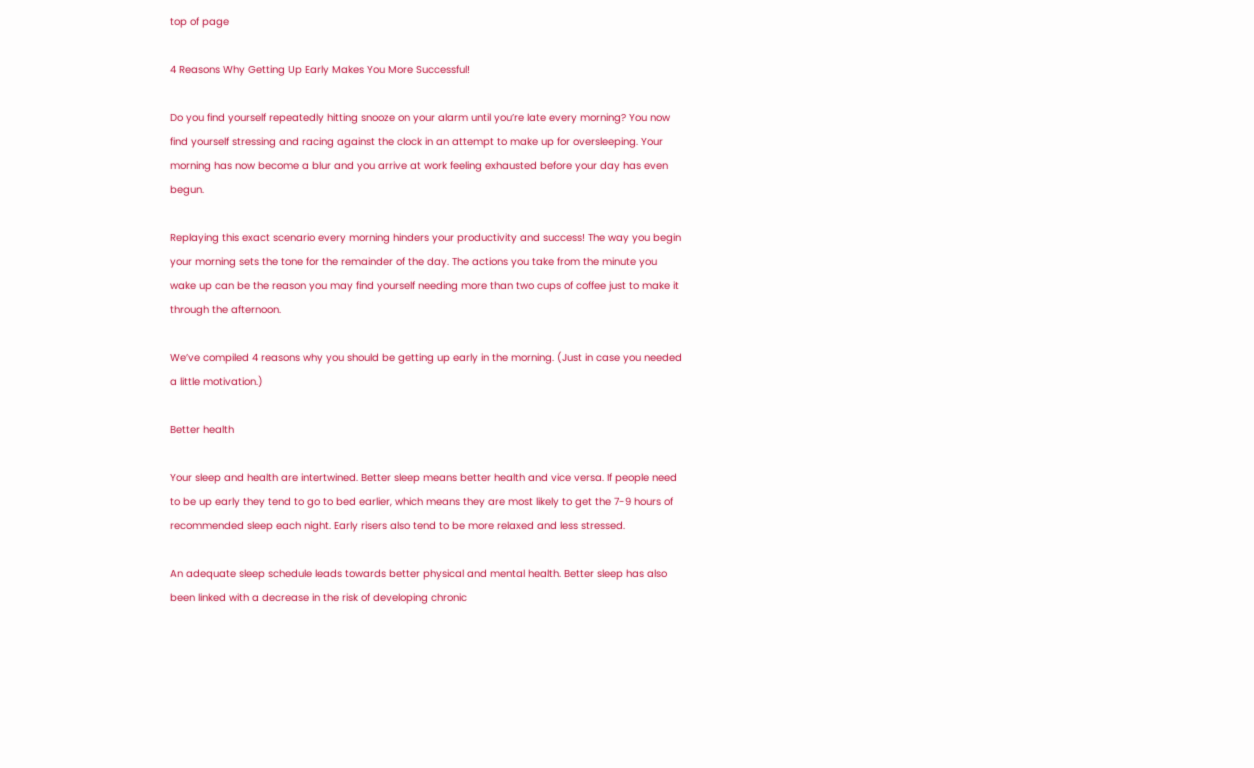top of page

4 Reasons Why Getting Up Early Makes You More Successful!

Do you find yourself repeatedly hitting snooze on your alarm until you’re late every morning? You now find yourself stressing and racing against the clock in an attempt to make up for oversleeping. Your morning has now become a blur and you arrive at work feeling exhausted before your day has even begun.

Replaying this exact scenario every morning hinders your productivity and success! The way you begin your morning sets the tone for the remainder of the day. The actions you take from the minute you wake up can be the reason you may find yourself needing more than two cups of coffee just to make it through the afternoon.

We’ve compiled 4 reasons why you should be getting up early in the morning. (Just in case you needed a little motivation.)

Better health

Your sleep and health are intertwined. Better sleep means better health and vice versa. If people need to be up early they tend to go to bed earlier, which means they are most likely to get the 7-9 hours of recommended sleep each night. Early risers also tend to be more relaxed and less stressed.

An adequate sleep schedule leads towards better physical and mental health. Better sleep has also been linked with a decrease in the risk of developing chronic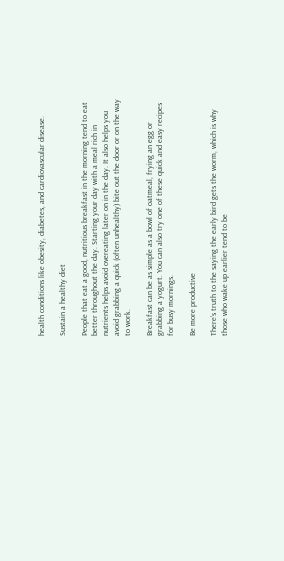health conditions like obesity, diabetes, and cardiovascular disease.

Sustain a healthy diet

People that eat a good, nutritious breakfast in the morning tend to eat better throughout the day. Starting your day with a meal rich in nutrients helps avoid overeating later on in the day. It also helps you avoid grabbing a quick (often unhealthy) bite out the door or on the way to work.

Breakfast can be as simple as a bowl of oatmeal, frying an egg or grabbing a yogurt. You can also try one of these quick and easy recipes for busy mornings.

Be more productive

There’s truth to the saying the early bird gets the worm, which is why those who wake up earlier tend to be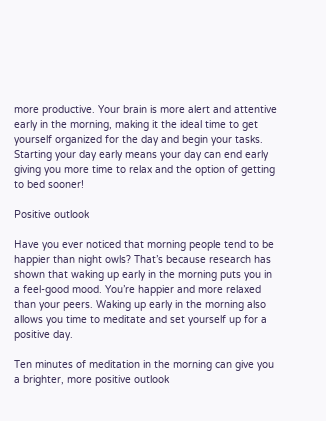more productive. Your brain is more alert and attentive early in the morning, making it the ideal time to get yourself organized for the day and begin your tasks. Starting your day early means your day can end early giving you more time to relax and the option of getting to bed sooner!

Positive outlook

Have you ever noticed that morning people tend to be happier than night owls? That’s because research has shown that waking up early in the morning puts you in a feel-good mood. You’re happier and more relaxed than your peers. Waking up early in the morning also allows you time to meditate and set yourself up for a positive day.

Ten minutes of meditation in the morning can give you a brighter, more positive outlook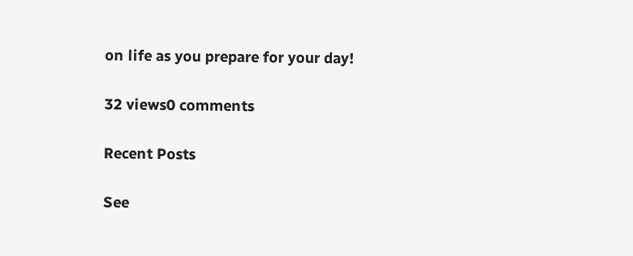on life as you prepare for your day!

32 views0 comments

Recent Posts

See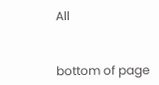All


bottom of page